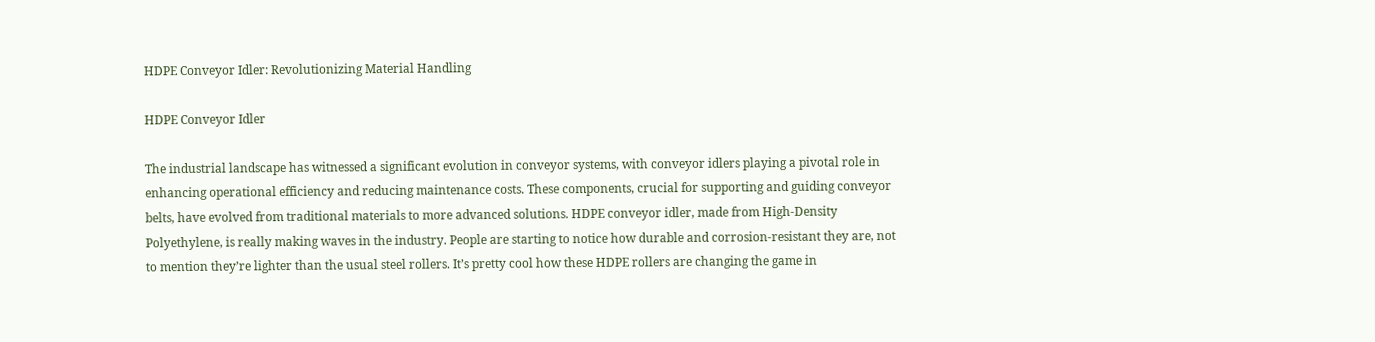HDPE Conveyor Idler: Revolutionizing Material Handling

HDPE Conveyor Idler

The industrial landscape has witnessed a significant evolution in conveyor systems, with conveyor idlers playing a pivotal role in enhancing operational efficiency and reducing maintenance costs. These components, crucial for supporting and guiding conveyor belts, have evolved from traditional materials to more advanced solutions. HDPE conveyor idler, made from High-Density Polyethylene, is really making waves in the industry. People are starting to notice how durable and corrosion-resistant they are, not to mention they’re lighter than the usual steel rollers. It’s pretty cool how these HDPE rollers are changing the game in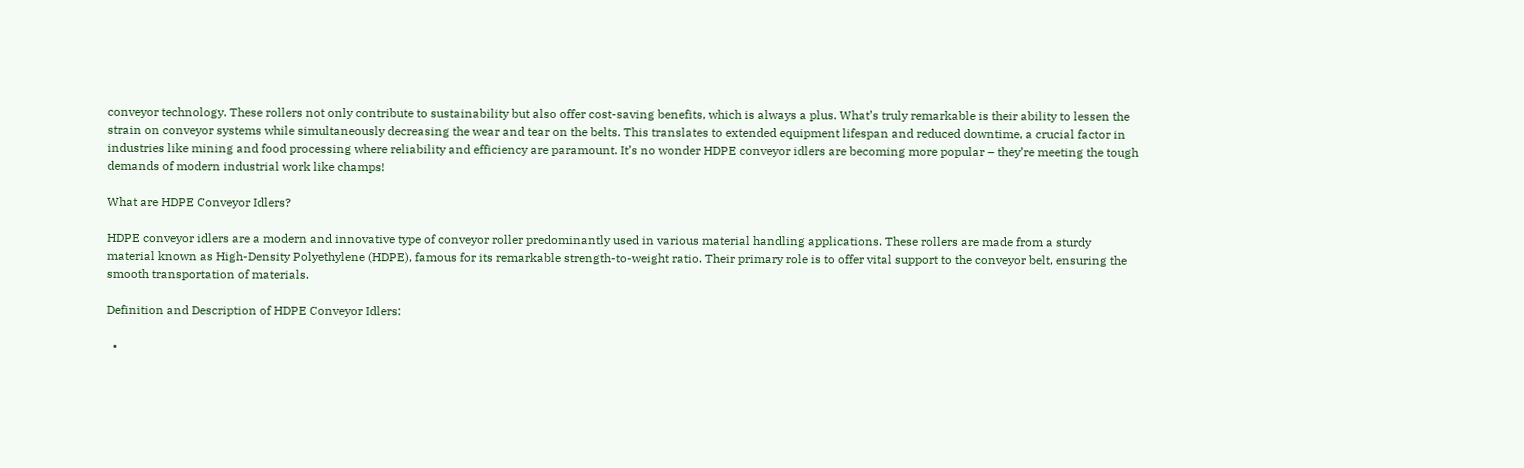conveyor technology. These rollers not only contribute to sustainability but also offer cost-saving benefits, which is always a plus. What’s truly remarkable is their ability to lessen the strain on conveyor systems while simultaneously decreasing the wear and tear on the belts. This translates to extended equipment lifespan and reduced downtime, a crucial factor in industries like mining and food processing where reliability and efficiency are paramount. It’s no wonder HDPE conveyor idlers are becoming more popular – they’re meeting the tough demands of modern industrial work like champs!

What are HDPE Conveyor Idlers?

HDPE conveyor idlers are a modern and innovative type of conveyor roller predominantly used in various material handling applications. These rollers are made from a sturdy material known as High-Density Polyethylene (HDPE), famous for its remarkable strength-to-weight ratio. Their primary role is to offer vital support to the conveyor belt, ensuring the smooth transportation of materials.

Definition and Description of HDPE Conveyor Idlers:

  •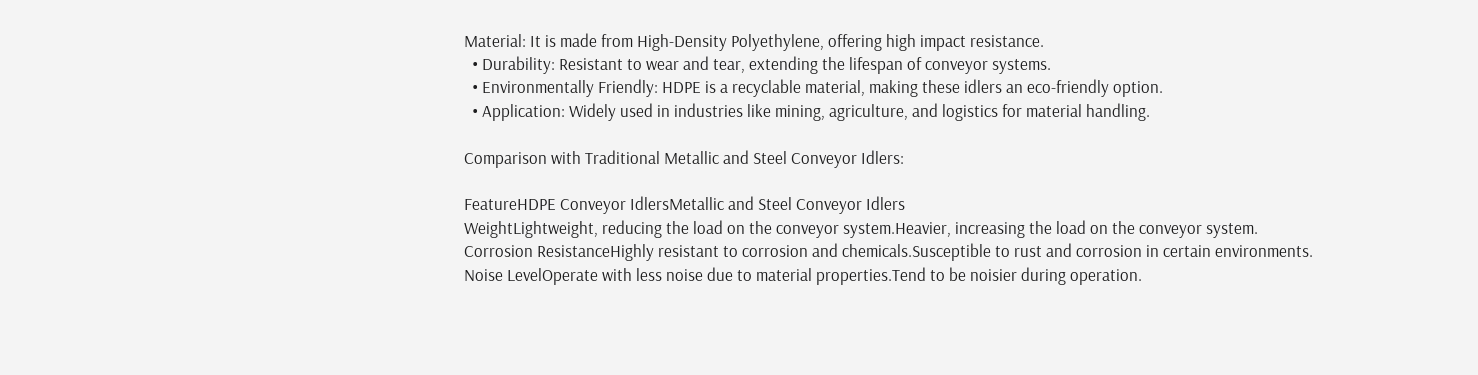Material: It is made from High-Density Polyethylene, offering high impact resistance.
  • Durability: Resistant to wear and tear, extending the lifespan of conveyor systems.
  • Environmentally Friendly: HDPE is a recyclable material, making these idlers an eco-friendly option.
  • Application: Widely used in industries like mining, agriculture, and logistics for material handling.

Comparison with Traditional Metallic and Steel Conveyor Idlers:

FeatureHDPE Conveyor IdlersMetallic and Steel Conveyor Idlers
WeightLightweight, reducing the load on the conveyor system.Heavier, increasing the load on the conveyor system.
Corrosion ResistanceHighly resistant to corrosion and chemicals.Susceptible to rust and corrosion in certain environments.
Noise LevelOperate with less noise due to material properties.Tend to be noisier during operation.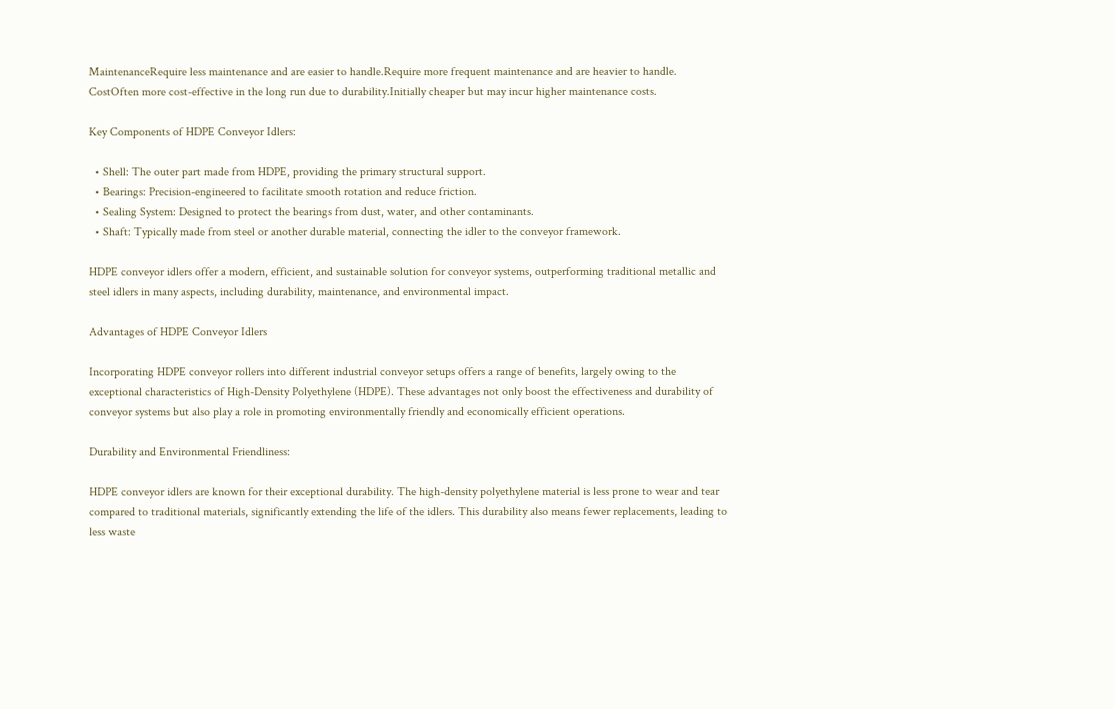MaintenanceRequire less maintenance and are easier to handle.Require more frequent maintenance and are heavier to handle.
CostOften more cost-effective in the long run due to durability.Initially cheaper but may incur higher maintenance costs.

Key Components of HDPE Conveyor Idlers:

  • Shell: The outer part made from HDPE, providing the primary structural support.
  • Bearings: Precision-engineered to facilitate smooth rotation and reduce friction.
  • Sealing System: Designed to protect the bearings from dust, water, and other contaminants.
  • Shaft: Typically made from steel or another durable material, connecting the idler to the conveyor framework.

HDPE conveyor idlers offer a modern, efficient, and sustainable solution for conveyor systems, outperforming traditional metallic and steel idlers in many aspects, including durability, maintenance, and environmental impact.

Advantages of HDPE Conveyor Idlers

Incorporating HDPE conveyor rollers into different industrial conveyor setups offers a range of benefits, largely owing to the exceptional characteristics of High-Density Polyethylene (HDPE). These advantages not only boost the effectiveness and durability of conveyor systems but also play a role in promoting environmentally friendly and economically efficient operations.

Durability and Environmental Friendliness:

HDPE conveyor idlers are known for their exceptional durability. The high-density polyethylene material is less prone to wear and tear compared to traditional materials, significantly extending the life of the idlers. This durability also means fewer replacements, leading to less waste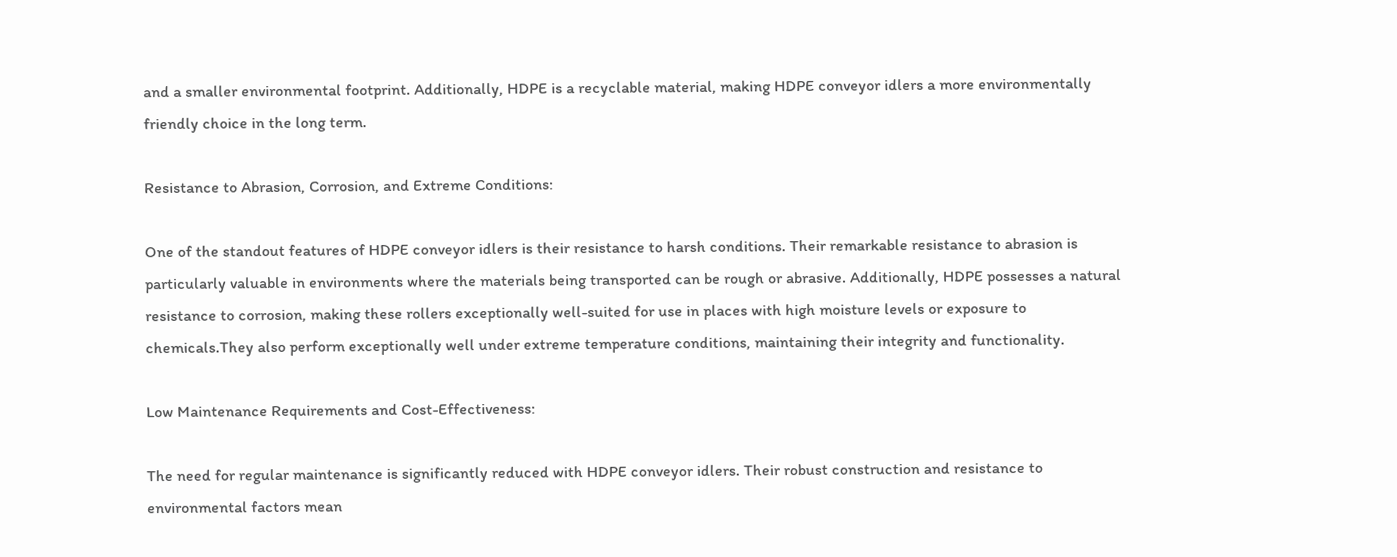and a smaller environmental footprint. Additionally, HDPE is a recyclable material, making HDPE conveyor idlers a more environmentally friendly choice in the long term.

Resistance to Abrasion, Corrosion, and Extreme Conditions:

One of the standout features of HDPE conveyor idlers is their resistance to harsh conditions. Their remarkable resistance to abrasion is particularly valuable in environments where the materials being transported can be rough or abrasive. Additionally, HDPE possesses a natural resistance to corrosion, making these rollers exceptionally well-suited for use in places with high moisture levels or exposure to chemicals.They also perform exceptionally well under extreme temperature conditions, maintaining their integrity and functionality.

Low Maintenance Requirements and Cost-Effectiveness:

The need for regular maintenance is significantly reduced with HDPE conveyor idlers. Their robust construction and resistance to environmental factors mean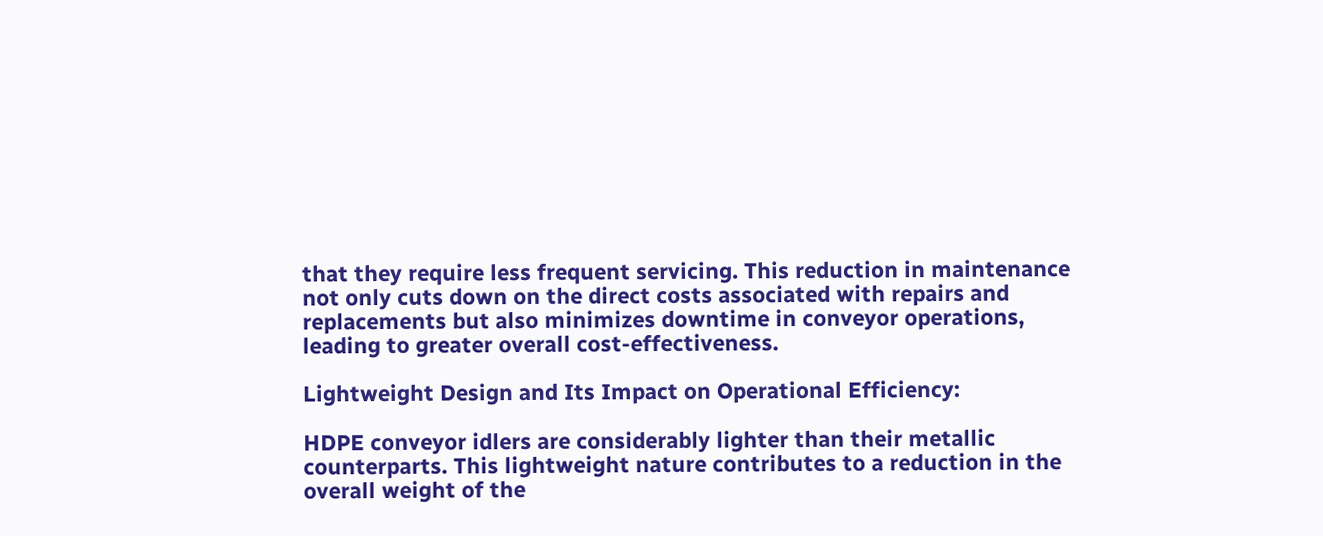that they require less frequent servicing. This reduction in maintenance not only cuts down on the direct costs associated with repairs and replacements but also minimizes downtime in conveyor operations, leading to greater overall cost-effectiveness.

Lightweight Design and Its Impact on Operational Efficiency:

HDPE conveyor idlers are considerably lighter than their metallic counterparts. This lightweight nature contributes to a reduction in the overall weight of the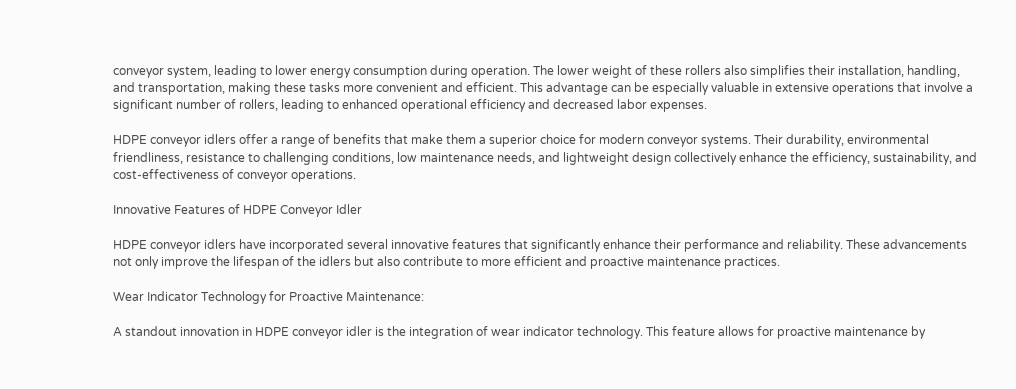conveyor system, leading to lower energy consumption during operation. The lower weight of these rollers also simplifies their installation, handling, and transportation, making these tasks more convenient and efficient. This advantage can be especially valuable in extensive operations that involve a significant number of rollers, leading to enhanced operational efficiency and decreased labor expenses.

HDPE conveyor idlers offer a range of benefits that make them a superior choice for modern conveyor systems. Their durability, environmental friendliness, resistance to challenging conditions, low maintenance needs, and lightweight design collectively enhance the efficiency, sustainability, and cost-effectiveness of conveyor operations.

Innovative Features of HDPE Conveyor Idler

HDPE conveyor idlers have incorporated several innovative features that significantly enhance their performance and reliability. These advancements not only improve the lifespan of the idlers but also contribute to more efficient and proactive maintenance practices.

Wear Indicator Technology for Proactive Maintenance:

A standout innovation in HDPE conveyor idler is the integration of wear indicator technology. This feature allows for proactive maintenance by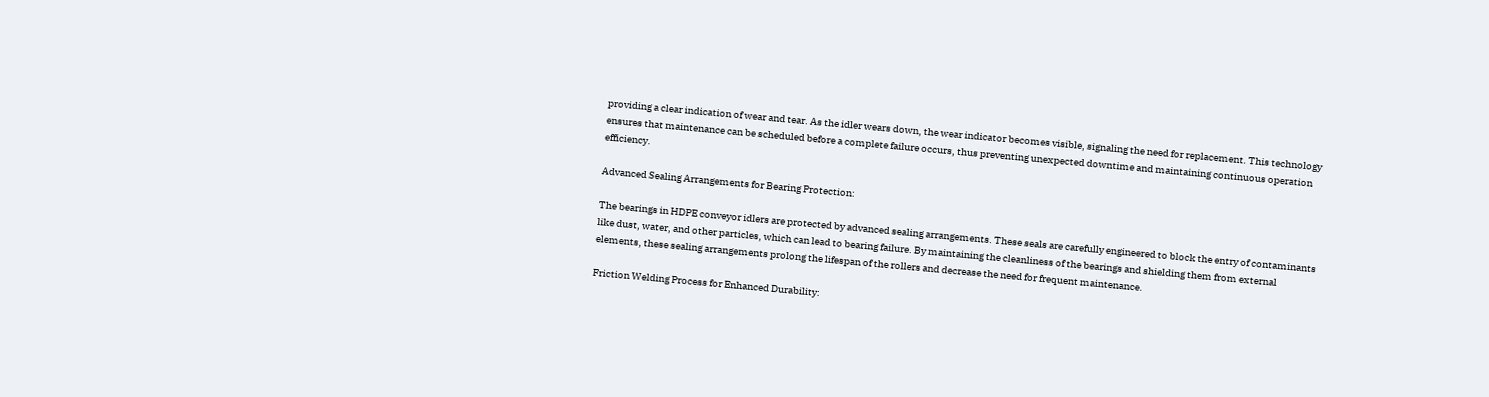providing a clear indication of wear and tear. As the idler wears down, the wear indicator becomes visible, signaling the need for replacement. This technology ensures that maintenance can be scheduled before a complete failure occurs, thus preventing unexpected downtime and maintaining continuous operation efficiency.

Advanced Sealing Arrangements for Bearing Protection:

The bearings in HDPE conveyor idlers are protected by advanced sealing arrangements. These seals are carefully engineered to block the entry of contaminants like dust, water, and other particles, which can lead to bearing failure. By maintaining the cleanliness of the bearings and shielding them from external elements, these sealing arrangements prolong the lifespan of the rollers and decrease the need for frequent maintenance.

Friction Welding Process for Enhanced Durability: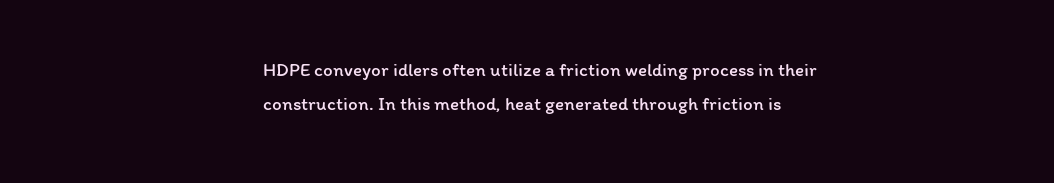HDPE conveyor idlers often utilize a friction welding process in their construction. In this method, heat generated through friction is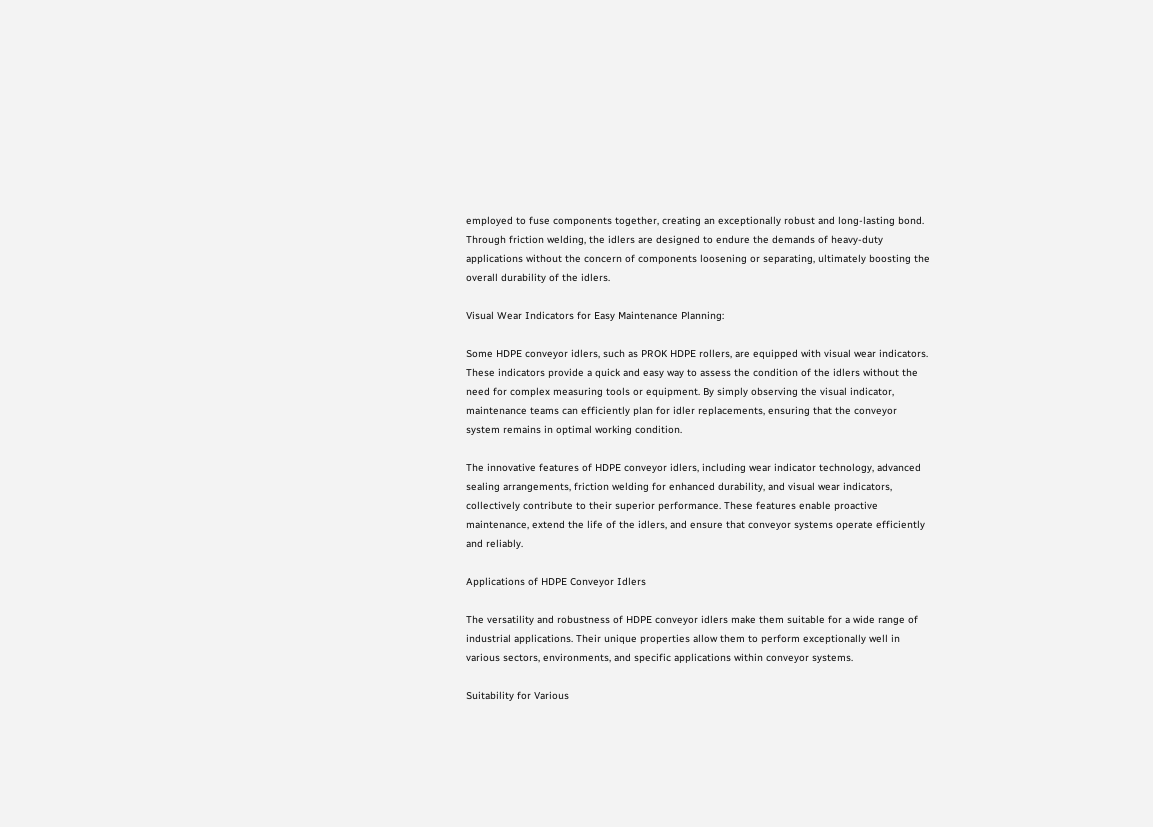employed to fuse components together, creating an exceptionally robust and long-lasting bond. Through friction welding, the idlers are designed to endure the demands of heavy-duty applications without the concern of components loosening or separating, ultimately boosting the overall durability of the idlers.

Visual Wear Indicators for Easy Maintenance Planning:

Some HDPE conveyor idlers, such as PROK HDPE rollers, are equipped with visual wear indicators. These indicators provide a quick and easy way to assess the condition of the idlers without the need for complex measuring tools or equipment. By simply observing the visual indicator, maintenance teams can efficiently plan for idler replacements, ensuring that the conveyor system remains in optimal working condition.

The innovative features of HDPE conveyor idlers, including wear indicator technology, advanced sealing arrangements, friction welding for enhanced durability, and visual wear indicators, collectively contribute to their superior performance. These features enable proactive maintenance, extend the life of the idlers, and ensure that conveyor systems operate efficiently and reliably.

Applications of HDPE Conveyor Idlers

The versatility and robustness of HDPE conveyor idlers make them suitable for a wide range of industrial applications. Their unique properties allow them to perform exceptionally well in various sectors, environments, and specific applications within conveyor systems.

Suitability for Various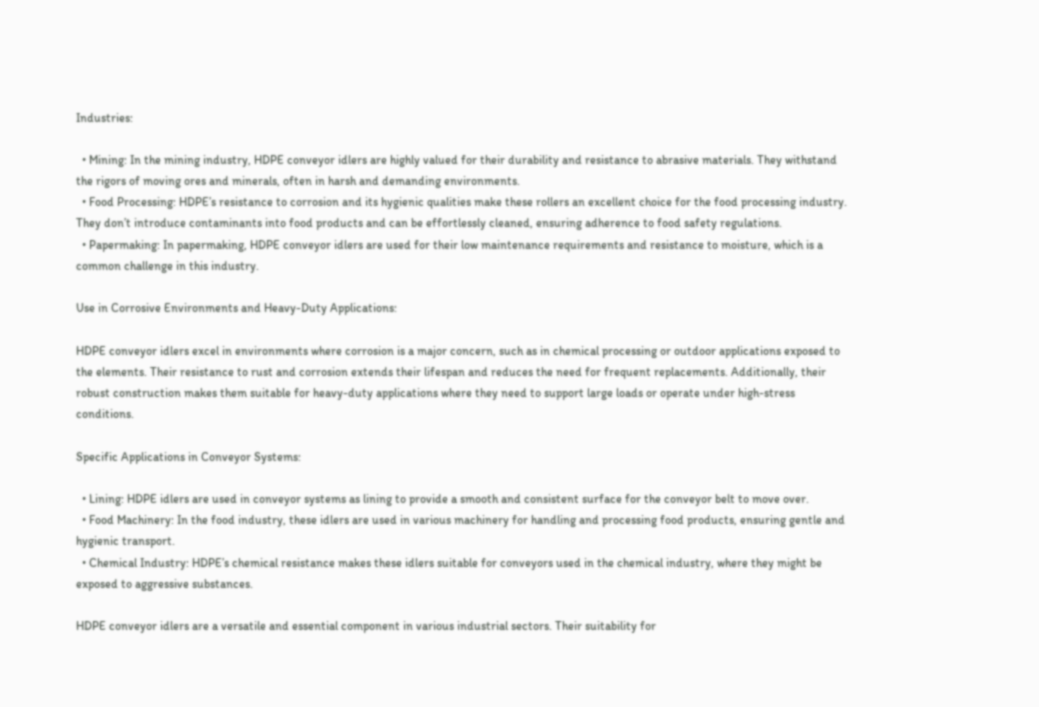Industries:

  • Mining: In the mining industry, HDPE conveyor idlers are highly valued for their durability and resistance to abrasive materials. They withstand the rigors of moving ores and minerals, often in harsh and demanding environments.
  • Food Processing: HDPE’s resistance to corrosion and its hygienic qualities make these rollers an excellent choice for the food processing industry. They don’t introduce contaminants into food products and can be effortlessly cleaned, ensuring adherence to food safety regulations.
  • Papermaking: In papermaking, HDPE conveyor idlers are used for their low maintenance requirements and resistance to moisture, which is a common challenge in this industry.

Use in Corrosive Environments and Heavy-Duty Applications:

HDPE conveyor idlers excel in environments where corrosion is a major concern, such as in chemical processing or outdoor applications exposed to the elements. Their resistance to rust and corrosion extends their lifespan and reduces the need for frequent replacements. Additionally, their robust construction makes them suitable for heavy-duty applications where they need to support large loads or operate under high-stress conditions.

Specific Applications in Conveyor Systems:

  • Lining: HDPE idlers are used in conveyor systems as lining to provide a smooth and consistent surface for the conveyor belt to move over.
  • Food Machinery: In the food industry, these idlers are used in various machinery for handling and processing food products, ensuring gentle and hygienic transport.
  • Chemical Industry: HDPE’s chemical resistance makes these idlers suitable for conveyors used in the chemical industry, where they might be exposed to aggressive substances.

HDPE conveyor idlers are a versatile and essential component in various industrial sectors. Their suitability for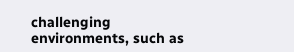challenging environments, such as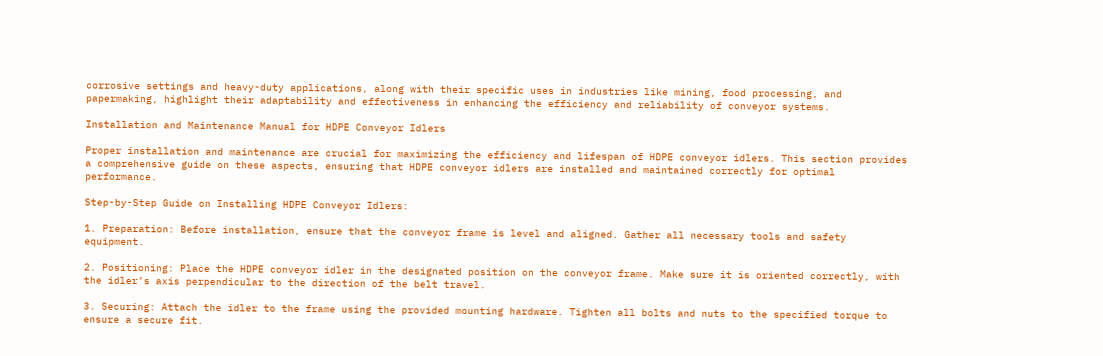corrosive settings and heavy-duty applications, along with their specific uses in industries like mining, food processing, and papermaking, highlight their adaptability and effectiveness in enhancing the efficiency and reliability of conveyor systems.

Installation and Maintenance Manual for HDPE Conveyor Idlers

Proper installation and maintenance are crucial for maximizing the efficiency and lifespan of HDPE conveyor idlers. This section provides a comprehensive guide on these aspects, ensuring that HDPE conveyor idlers are installed and maintained correctly for optimal performance.

Step-by-Step Guide on Installing HDPE Conveyor Idlers:

1. Preparation: Before installation, ensure that the conveyor frame is level and aligned. Gather all necessary tools and safety equipment.

2. Positioning: Place the HDPE conveyor idler in the designated position on the conveyor frame. Make sure it is oriented correctly, with the idler’s axis perpendicular to the direction of the belt travel.

3. Securing: Attach the idler to the frame using the provided mounting hardware. Tighten all bolts and nuts to the specified torque to ensure a secure fit.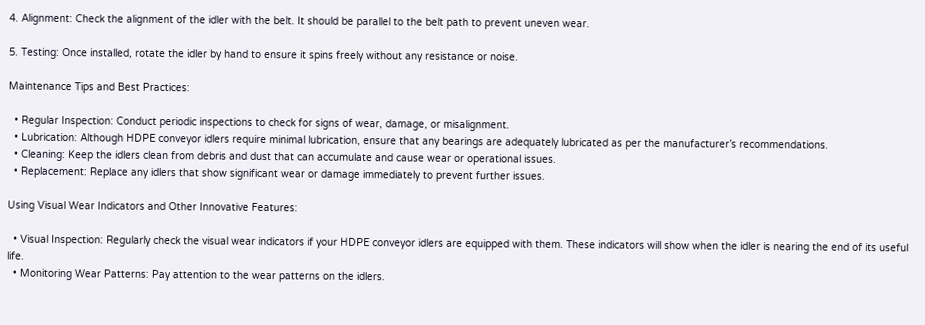4. Alignment: Check the alignment of the idler with the belt. It should be parallel to the belt path to prevent uneven wear.

5. Testing: Once installed, rotate the idler by hand to ensure it spins freely without any resistance or noise.

Maintenance Tips and Best Practices:

  • Regular Inspection: Conduct periodic inspections to check for signs of wear, damage, or misalignment.
  • Lubrication: Although HDPE conveyor idlers require minimal lubrication, ensure that any bearings are adequately lubricated as per the manufacturer’s recommendations.
  • Cleaning: Keep the idlers clean from debris and dust that can accumulate and cause wear or operational issues.
  • Replacement: Replace any idlers that show significant wear or damage immediately to prevent further issues.

Using Visual Wear Indicators and Other Innovative Features:

  • Visual Inspection: Regularly check the visual wear indicators if your HDPE conveyor idlers are equipped with them. These indicators will show when the idler is nearing the end of its useful life.
  • Monitoring Wear Patterns: Pay attention to the wear patterns on the idlers.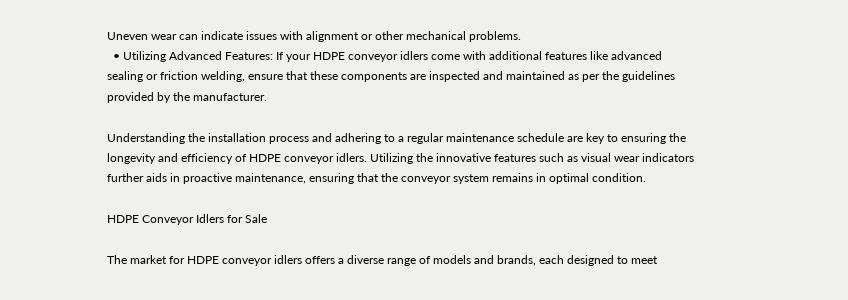Uneven wear can indicate issues with alignment or other mechanical problems.
  • Utilizing Advanced Features: If your HDPE conveyor idlers come with additional features like advanced sealing or friction welding, ensure that these components are inspected and maintained as per the guidelines provided by the manufacturer.

Understanding the installation process and adhering to a regular maintenance schedule are key to ensuring the longevity and efficiency of HDPE conveyor idlers. Utilizing the innovative features such as visual wear indicators further aids in proactive maintenance, ensuring that the conveyor system remains in optimal condition.

HDPE Conveyor Idlers for Sale

The market for HDPE conveyor idlers offers a diverse range of models and brands, each designed to meet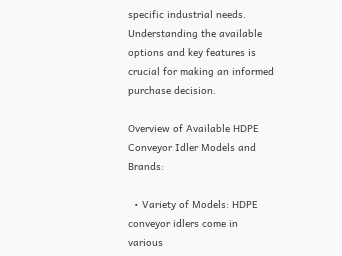specific industrial needs. Understanding the available options and key features is crucial for making an informed purchase decision.

Overview of Available HDPE Conveyor Idler Models and Brands:

  • Variety of Models: HDPE conveyor idlers come in various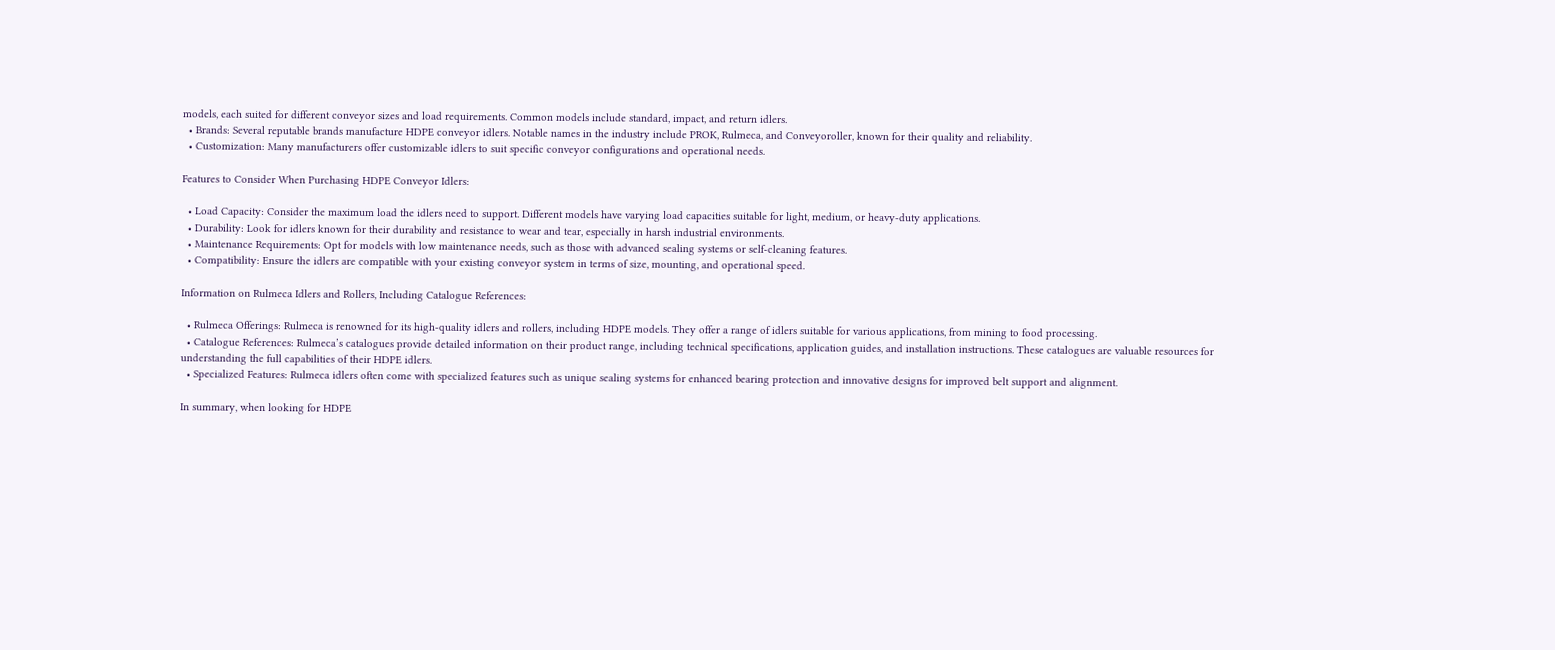models, each suited for different conveyor sizes and load requirements. Common models include standard, impact, and return idlers.
  • Brands: Several reputable brands manufacture HDPE conveyor idlers. Notable names in the industry include PROK, Rulmeca, and Conveyoroller, known for their quality and reliability.
  • Customization: Many manufacturers offer customizable idlers to suit specific conveyor configurations and operational needs.

Features to Consider When Purchasing HDPE Conveyor Idlers:

  • Load Capacity: Consider the maximum load the idlers need to support. Different models have varying load capacities suitable for light, medium, or heavy-duty applications.
  • Durability: Look for idlers known for their durability and resistance to wear and tear, especially in harsh industrial environments.
  • Maintenance Requirements: Opt for models with low maintenance needs, such as those with advanced sealing systems or self-cleaning features.
  • Compatibility: Ensure the idlers are compatible with your existing conveyor system in terms of size, mounting, and operational speed.

Information on Rulmeca Idlers and Rollers, Including Catalogue References:

  • Rulmeca Offerings: Rulmeca is renowned for its high-quality idlers and rollers, including HDPE models. They offer a range of idlers suitable for various applications, from mining to food processing.
  • Catalogue References: Rulmeca’s catalogues provide detailed information on their product range, including technical specifications, application guides, and installation instructions. These catalogues are valuable resources for understanding the full capabilities of their HDPE idlers.
  • Specialized Features: Rulmeca idlers often come with specialized features such as unique sealing systems for enhanced bearing protection and innovative designs for improved belt support and alignment.

In summary, when looking for HDPE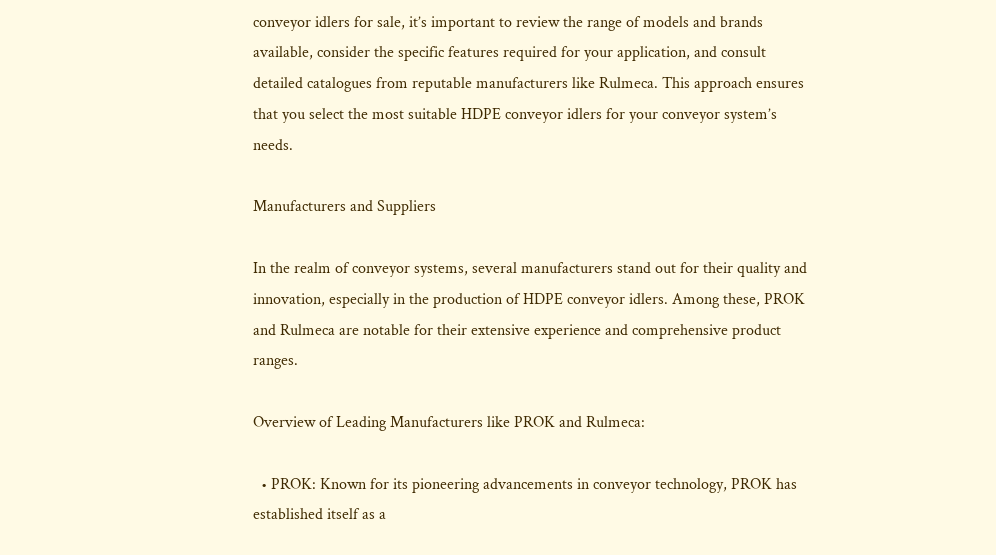conveyor idlers for sale, it’s important to review the range of models and brands available, consider the specific features required for your application, and consult detailed catalogues from reputable manufacturers like Rulmeca. This approach ensures that you select the most suitable HDPE conveyor idlers for your conveyor system’s needs.

Manufacturers and Suppliers

In the realm of conveyor systems, several manufacturers stand out for their quality and innovation, especially in the production of HDPE conveyor idlers. Among these, PROK and Rulmeca are notable for their extensive experience and comprehensive product ranges.

Overview of Leading Manufacturers like PROK and Rulmeca:

  • PROK: Known for its pioneering advancements in conveyor technology, PROK has established itself as a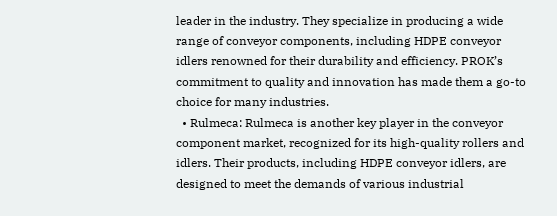leader in the industry. They specialize in producing a wide range of conveyor components, including HDPE conveyor idlers renowned for their durability and efficiency. PROK’s commitment to quality and innovation has made them a go-to choice for many industries.
  • Rulmeca: Rulmeca is another key player in the conveyor component market, recognized for its high-quality rollers and idlers. Their products, including HDPE conveyor idlers, are designed to meet the demands of various industrial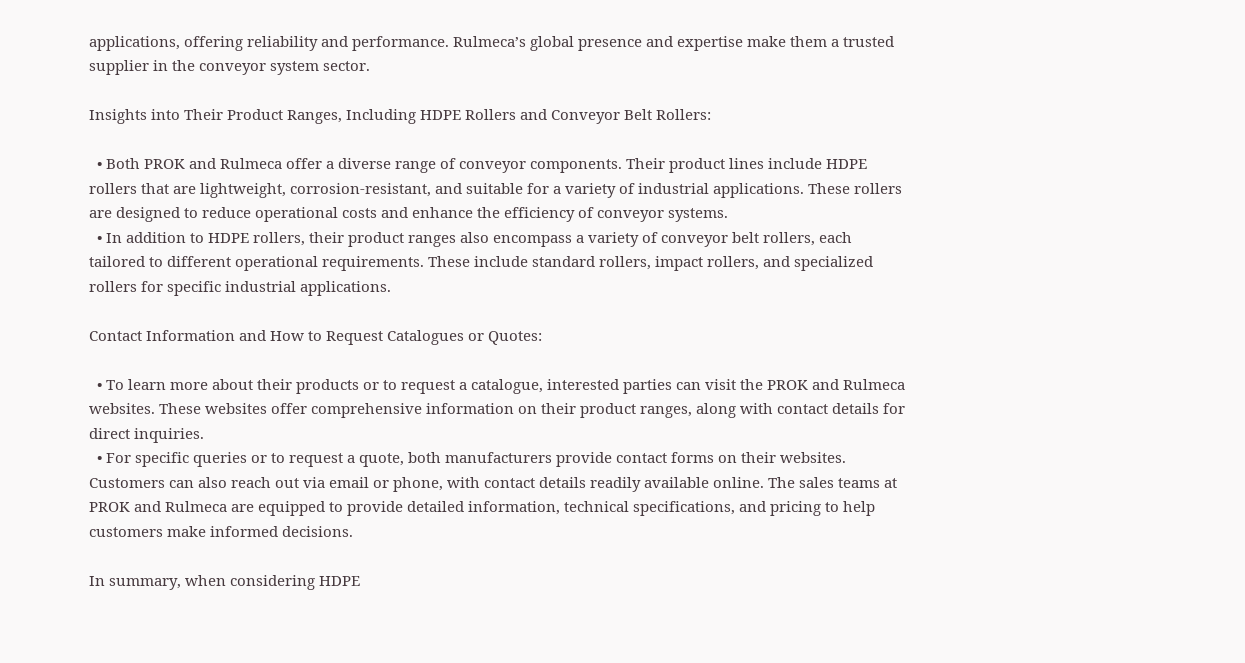applications, offering reliability and performance. Rulmeca’s global presence and expertise make them a trusted supplier in the conveyor system sector.

Insights into Their Product Ranges, Including HDPE Rollers and Conveyor Belt Rollers:

  • Both PROK and Rulmeca offer a diverse range of conveyor components. Their product lines include HDPE rollers that are lightweight, corrosion-resistant, and suitable for a variety of industrial applications. These rollers are designed to reduce operational costs and enhance the efficiency of conveyor systems.
  • In addition to HDPE rollers, their product ranges also encompass a variety of conveyor belt rollers, each tailored to different operational requirements. These include standard rollers, impact rollers, and specialized rollers for specific industrial applications.

Contact Information and How to Request Catalogues or Quotes:

  • To learn more about their products or to request a catalogue, interested parties can visit the PROK and Rulmeca websites. These websites offer comprehensive information on their product ranges, along with contact details for direct inquiries.
  • For specific queries or to request a quote, both manufacturers provide contact forms on their websites. Customers can also reach out via email or phone, with contact details readily available online. The sales teams at PROK and Rulmeca are equipped to provide detailed information, technical specifications, and pricing to help customers make informed decisions.

In summary, when considering HDPE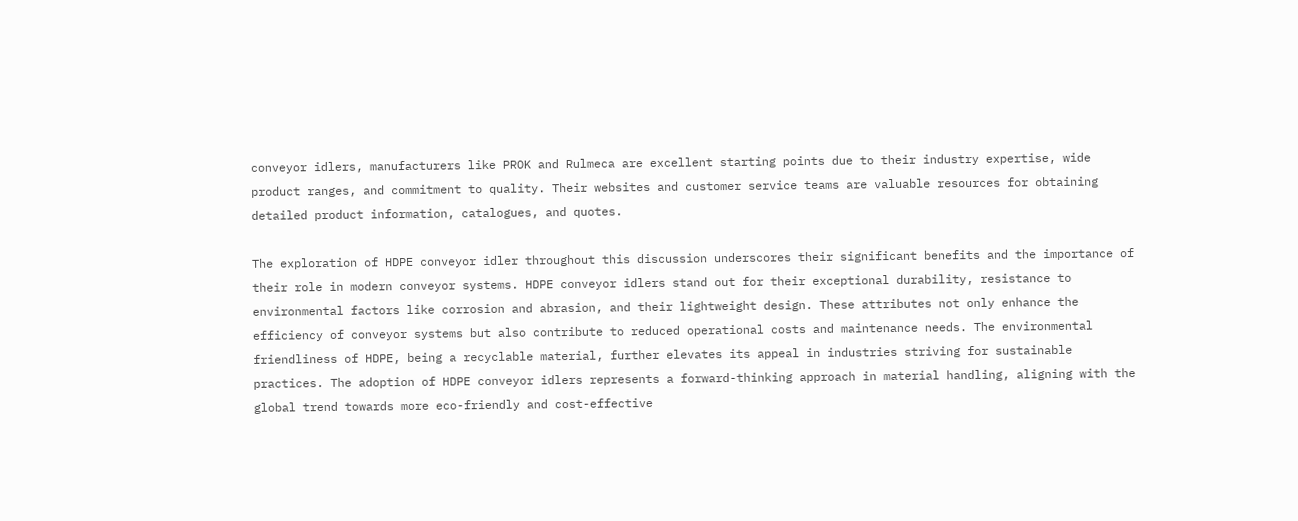conveyor idlers, manufacturers like PROK and Rulmeca are excellent starting points due to their industry expertise, wide product ranges, and commitment to quality. Their websites and customer service teams are valuable resources for obtaining detailed product information, catalogues, and quotes.

The exploration of HDPE conveyor idler throughout this discussion underscores their significant benefits and the importance of their role in modern conveyor systems. HDPE conveyor idlers stand out for their exceptional durability, resistance to environmental factors like corrosion and abrasion, and their lightweight design. These attributes not only enhance the efficiency of conveyor systems but also contribute to reduced operational costs and maintenance needs. The environmental friendliness of HDPE, being a recyclable material, further elevates its appeal in industries striving for sustainable practices. The adoption of HDPE conveyor idlers represents a forward-thinking approach in material handling, aligning with the global trend towards more eco-friendly and cost-effective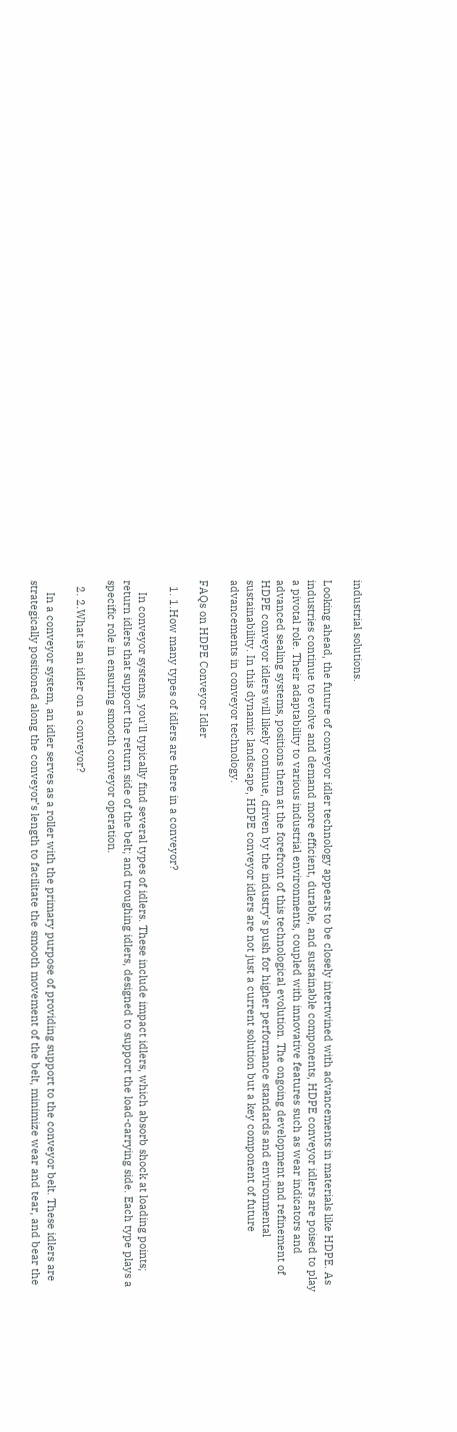industrial solutions.

Looking ahead, the future of conveyor idler technology appears to be closely intertwined with advancements in materials like HDPE. As industries continue to evolve and demand more efficient, durable, and sustainable components, HDPE conveyor idlers are poised to play a pivotal role. Their adaptability to various industrial environments, coupled with innovative features such as wear indicators and advanced sealing systems, positions them at the forefront of this technological evolution. The ongoing development and refinement of HDPE conveyor idlers will likely continue, driven by the industry’s push for higher performance standards and environmental sustainability. In this dynamic landscape, HDPE conveyor idlers are not just a current solution but a key component of future advancements in conveyor technology.

FAQs on HDPE Conveyor Idler

  1. 1.How many types of idlers are there in a conveyor?

    In conveyor systems, you’ll typically find several types of idlers. These include impact idlers, which absorb shock at loading points; return idlers that support the return side of the belt; and troughing idlers, designed to support the load-carrying side. Each type plays a specific role in ensuring smooth conveyor operation.

  2. 2.What is an idler on a conveyor?

    In a conveyor system, an idler serves as a roller with the primary purpose of providing support to the conveyor belt. These idlers are strategically positioned along the conveyor’s length to facilitate the smooth movement of the belt, minimize wear and tear, and bear the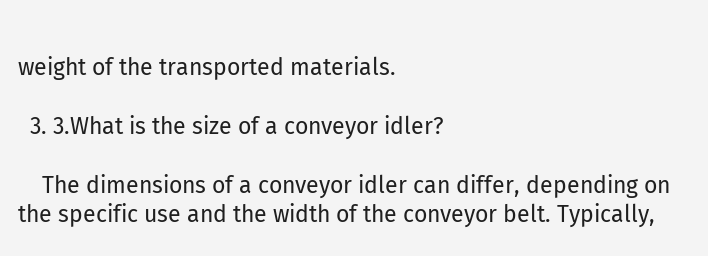weight of the transported materials.

  3. 3.What is the size of a conveyor idler?

    The dimensions of a conveyor idler can differ, depending on the specific use and the width of the conveyor belt. Typically,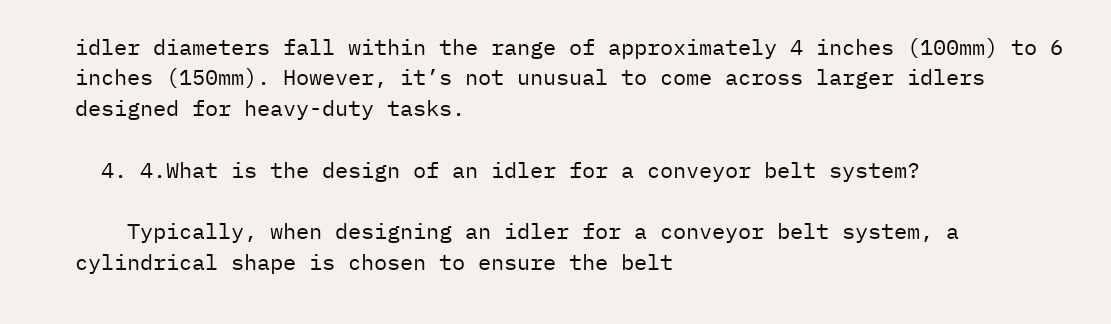idler diameters fall within the range of approximately 4 inches (100mm) to 6 inches (150mm). However, it’s not unusual to come across larger idlers designed for heavy-duty tasks.

  4. 4.What is the design of an idler for a conveyor belt system?

    Typically, when designing an idler for a conveyor belt system, a cylindrical shape is chosen to ensure the belt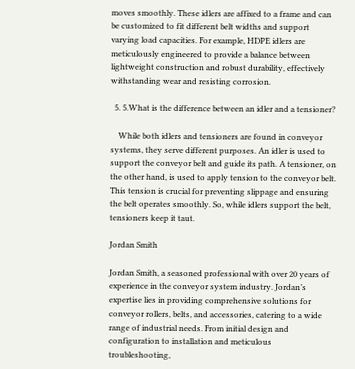moves smoothly. These idlers are affixed to a frame and can be customized to fit different belt widths and support varying load capacities. For example, HDPE idlers are meticulously engineered to provide a balance between lightweight construction and robust durability, effectively withstanding wear and resisting corrosion.

  5. 5.What is the difference between an idler and a tensioner?

    While both idlers and tensioners are found in conveyor systems, they serve different purposes. An idler is used to support the conveyor belt and guide its path. A tensioner, on the other hand, is used to apply tension to the conveyor belt. This tension is crucial for preventing slippage and ensuring the belt operates smoothly. So, while idlers support the belt, tensioners keep it taut.

Jordan Smith

Jordan Smith, a seasoned professional with over 20 years of experience in the conveyor system industry. Jordan’s expertise lies in providing comprehensive solutions for conveyor rollers, belts, and accessories, catering to a wide range of industrial needs. From initial design and configuration to installation and meticulous troubleshooting,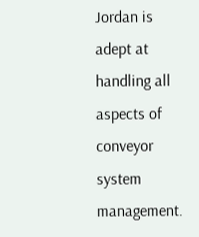Jordan is adept at handling all aspects of conveyor system management.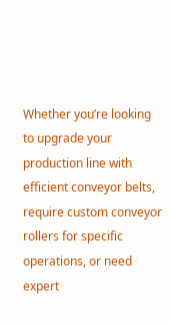Whether you’re looking to upgrade your production line with efficient conveyor belts, require custom conveyor rollers for specific operations, or need expert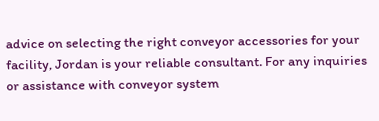advice on selecting the right conveyor accessories for your facility, Jordan is your reliable consultant. For any inquiries or assistance with conveyor system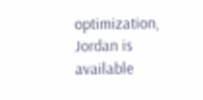optimization, Jordan is available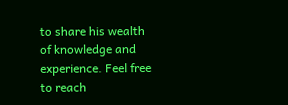to share his wealth of knowledge and experience. Feel free to reach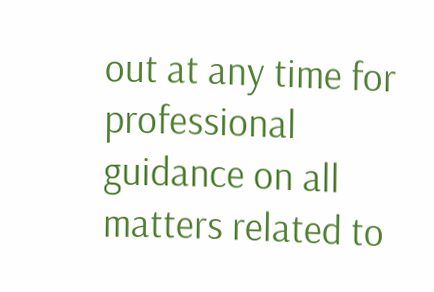out at any time for professional guidance on all matters related to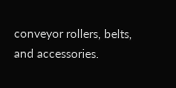conveyor rollers, belts, and accessories.